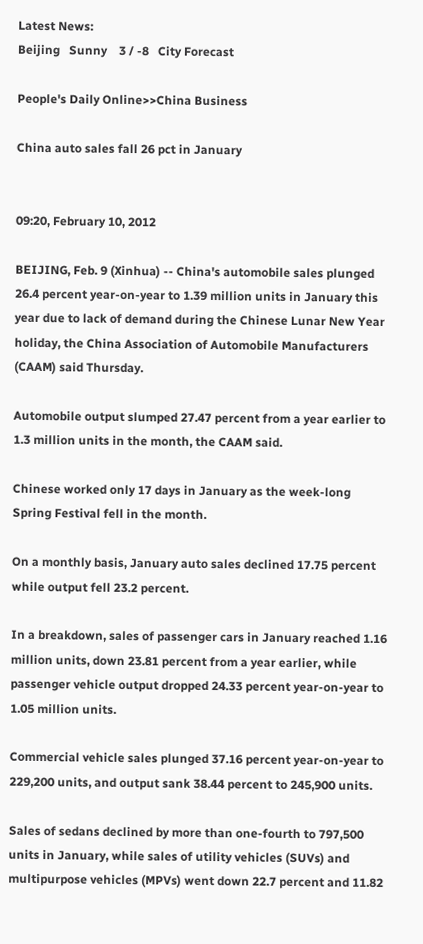Latest News:
Beijing   Sunny    3 / -8   City Forecast

People's Daily Online>>China Business

China auto sales fall 26 pct in January


09:20, February 10, 2012

BEIJING, Feb. 9 (Xinhua) -- China's automobile sales plunged 26.4 percent year-on-year to 1.39 million units in January this year due to lack of demand during the Chinese Lunar New Year holiday, the China Association of Automobile Manufacturers (CAAM) said Thursday.

Automobile output slumped 27.47 percent from a year earlier to 1.3 million units in the month, the CAAM said.

Chinese worked only 17 days in January as the week-long Spring Festival fell in the month.

On a monthly basis, January auto sales declined 17.75 percent while output fell 23.2 percent.

In a breakdown, sales of passenger cars in January reached 1.16 million units, down 23.81 percent from a year earlier, while passenger vehicle output dropped 24.33 percent year-on-year to 1.05 million units.

Commercial vehicle sales plunged 37.16 percent year-on-year to 229,200 units, and output sank 38.44 percent to 245,900 units.

Sales of sedans declined by more than one-fourth to 797,500 units in January, while sales of utility vehicles (SUVs) and multipurpose vehicles (MPVs) went down 22.7 percent and 11.82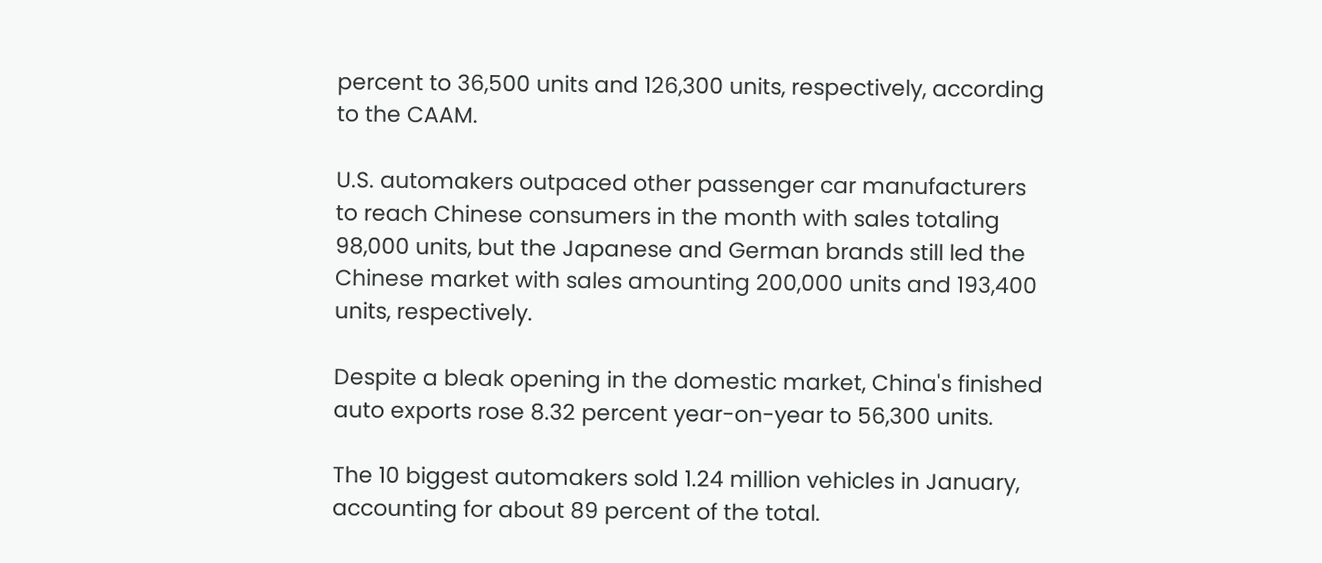percent to 36,500 units and 126,300 units, respectively, according to the CAAM.

U.S. automakers outpaced other passenger car manufacturers to reach Chinese consumers in the month with sales totaling 98,000 units, but the Japanese and German brands still led the Chinese market with sales amounting 200,000 units and 193,400 units, respectively.

Despite a bleak opening in the domestic market, China's finished auto exports rose 8.32 percent year-on-year to 56,300 units.

The 10 biggest automakers sold 1.24 million vehicles in January, accounting for about 89 percent of the total.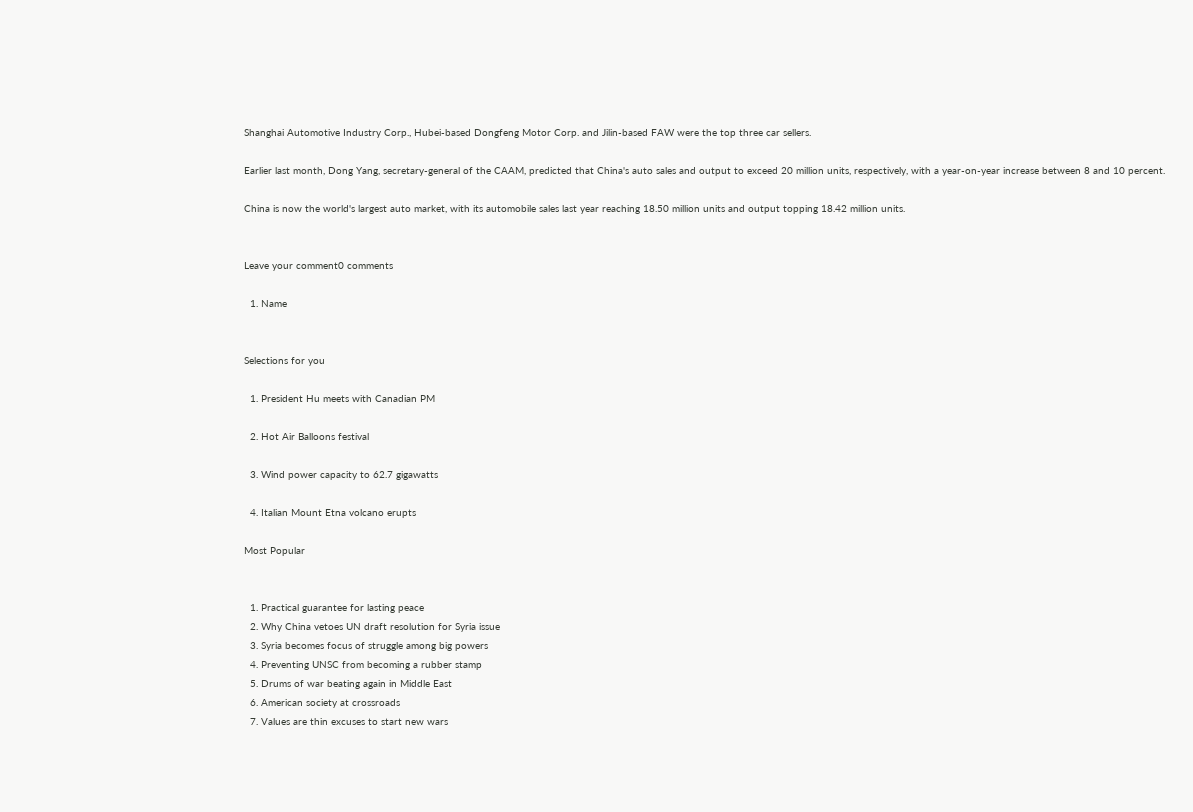Shanghai Automotive Industry Corp., Hubei-based Dongfeng Motor Corp. and Jilin-based FAW were the top three car sellers.

Earlier last month, Dong Yang, secretary-general of the CAAM, predicted that China's auto sales and output to exceed 20 million units, respectively, with a year-on-year increase between 8 and 10 percent.

China is now the world's largest auto market, with its automobile sales last year reaching 18.50 million units and output topping 18.42 million units.


Leave your comment0 comments

  1. Name


Selections for you

  1. President Hu meets with Canadian PM

  2. Hot Air Balloons festival

  3. Wind power capacity to 62.7 gigawatts

  4. Italian Mount Etna volcano erupts

Most Popular


  1. Practical guarantee for lasting peace
  2. Why China vetoes UN draft resolution for Syria issue
  3. Syria becomes focus of struggle among big powers
  4. Preventing UNSC from becoming a rubber stamp
  5. Drums of war beating again in Middle East
  6. American society at crossroads
  7. Values are thin excuses to start new wars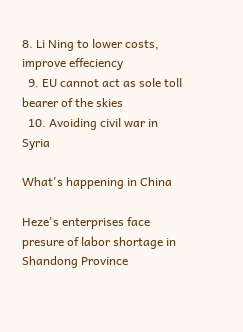8. Li Ning to lower costs, improve effeciency
  9. EU cannot act as sole toll bearer of the skies
  10. Avoiding civil war in Syria

What's happening in China

Heze's enterprises face presure of labor shortage in Shandong Province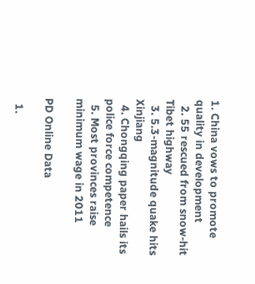1. China vows to promote quality in development
  2. 55 rescued from snow-hit Tibet highway
  3. 5.3-magnitude quake hits Xinjiang
  4. Chongqing paper hails its police force competence
  5. Most provinces raise minimum wage in 2011

PD Online Data

  1.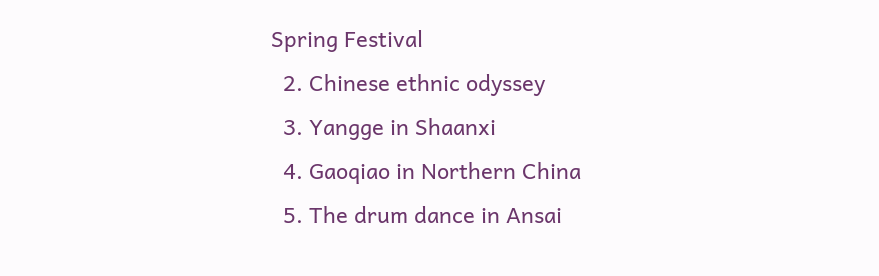Spring Festival
  2. Chinese ethnic odyssey
  3. Yangge in Shaanxi
  4. Gaoqiao in Northern China
  5. The drum dance in Ansai